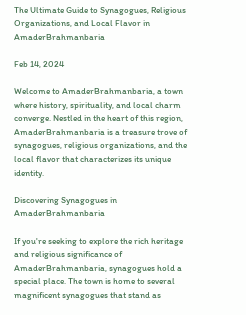The Ultimate Guide to Synagogues, Religious Organizations, and Local Flavor in AmaderBrahmanbaria

Feb 14, 2024

Welcome to AmaderBrahmanbaria, a town where history, spirituality, and local charm converge. Nestled in the heart of this region, AmaderBrahmanbaria is a treasure trove of synagogues, religious organizations, and the local flavor that characterizes its unique identity.

Discovering Synagogues in AmaderBrahmanbaria

If you're seeking to explore the rich heritage and religious significance of AmaderBrahmanbaria, synagogues hold a special place. The town is home to several magnificent synagogues that stand as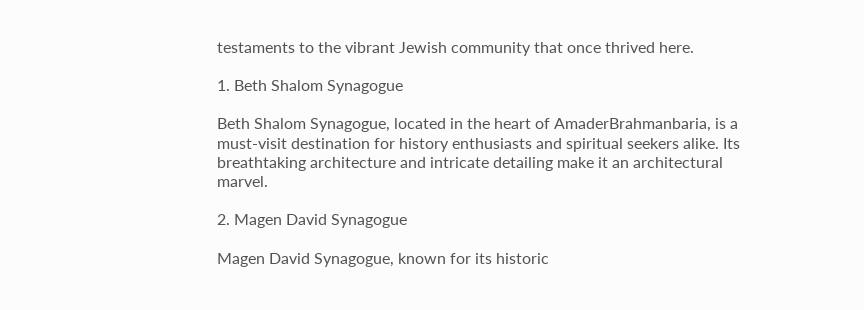testaments to the vibrant Jewish community that once thrived here.

1. Beth Shalom Synagogue

Beth Shalom Synagogue, located in the heart of AmaderBrahmanbaria, is a must-visit destination for history enthusiasts and spiritual seekers alike. Its breathtaking architecture and intricate detailing make it an architectural marvel.

2. Magen David Synagogue

Magen David Synagogue, known for its historic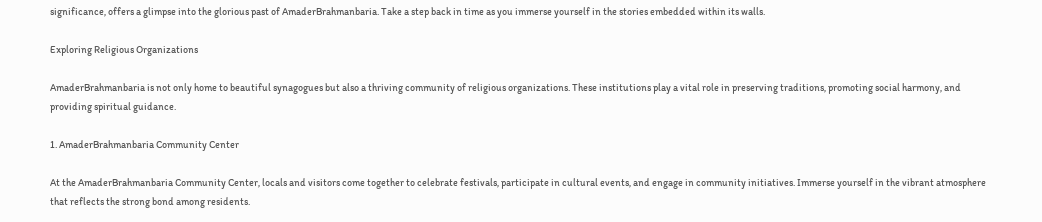significance, offers a glimpse into the glorious past of AmaderBrahmanbaria. Take a step back in time as you immerse yourself in the stories embedded within its walls.

Exploring Religious Organizations

AmaderBrahmanbaria is not only home to beautiful synagogues but also a thriving community of religious organizations. These institutions play a vital role in preserving traditions, promoting social harmony, and providing spiritual guidance.

1. AmaderBrahmanbaria Community Center

At the AmaderBrahmanbaria Community Center, locals and visitors come together to celebrate festivals, participate in cultural events, and engage in community initiatives. Immerse yourself in the vibrant atmosphere that reflects the strong bond among residents.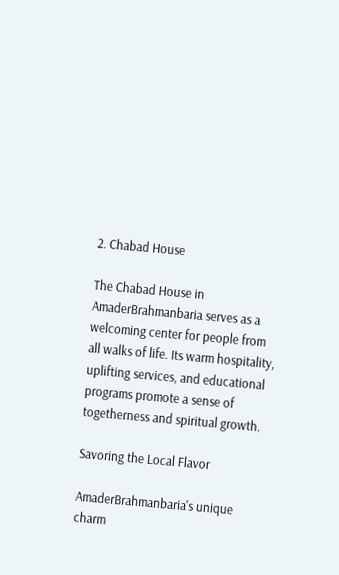2. Chabad House

The Chabad House in AmaderBrahmanbaria serves as a welcoming center for people from all walks of life. Its warm hospitality, uplifting services, and educational programs promote a sense of togetherness and spiritual growth.

Savoring the Local Flavor

AmaderBrahmanbaria's unique charm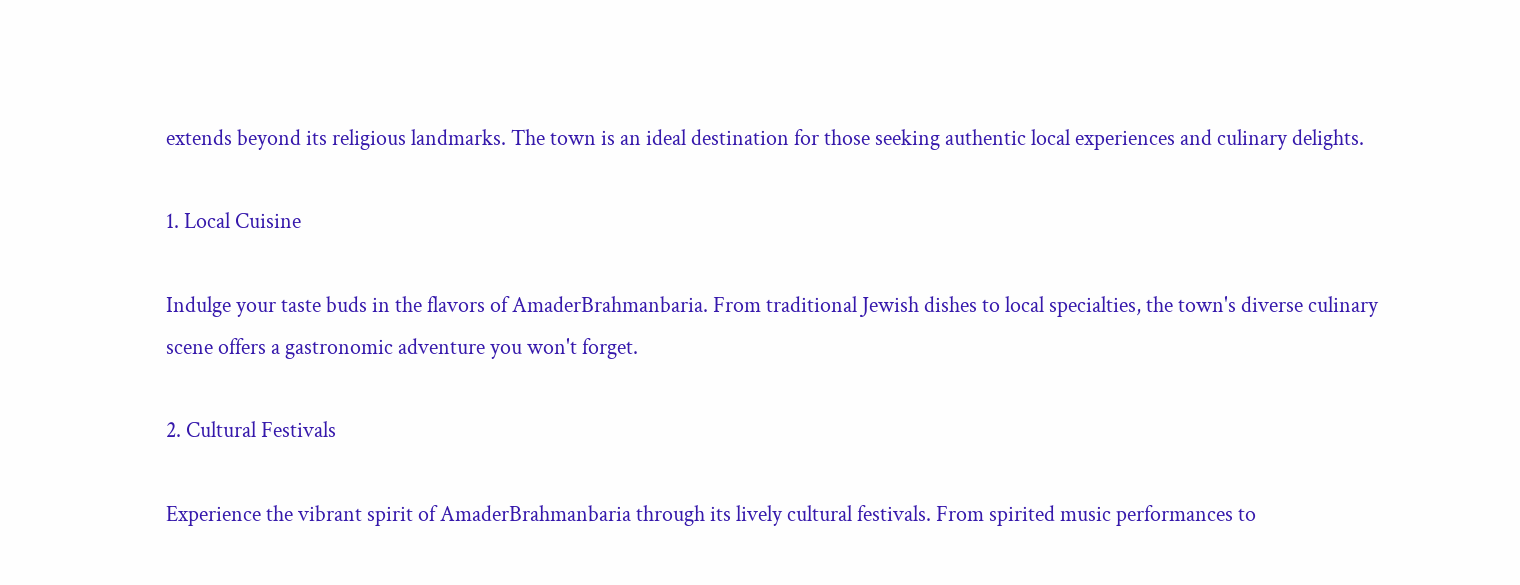extends beyond its religious landmarks. The town is an ideal destination for those seeking authentic local experiences and culinary delights.

1. Local Cuisine

Indulge your taste buds in the flavors of AmaderBrahmanbaria. From traditional Jewish dishes to local specialties, the town's diverse culinary scene offers a gastronomic adventure you won't forget.

2. Cultural Festivals

Experience the vibrant spirit of AmaderBrahmanbaria through its lively cultural festivals. From spirited music performances to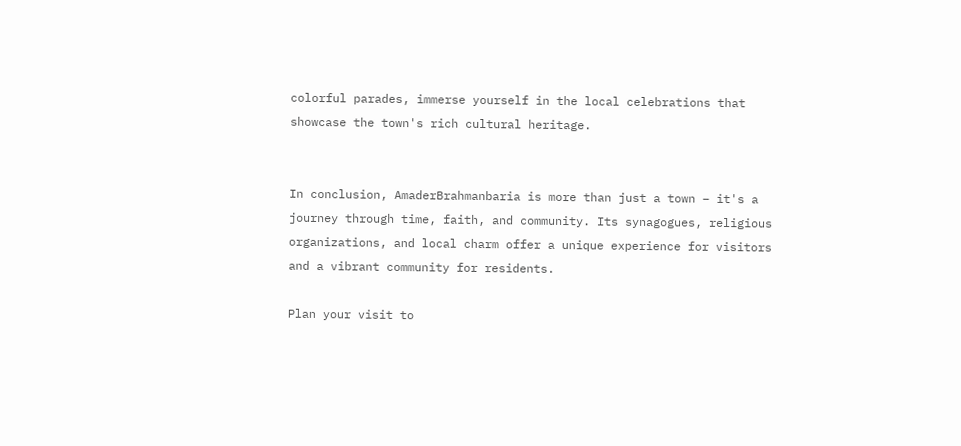colorful parades, immerse yourself in the local celebrations that showcase the town's rich cultural heritage.


In conclusion, AmaderBrahmanbaria is more than just a town – it's a journey through time, faith, and community. Its synagogues, religious organizations, and local charm offer a unique experience for visitors and a vibrant community for residents.

Plan your visit to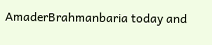AmaderBrahmanbaria today and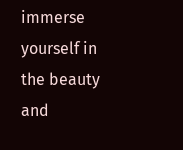immerse yourself in the beauty and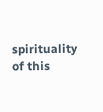spirituality of this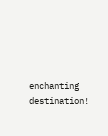enchanting destination!